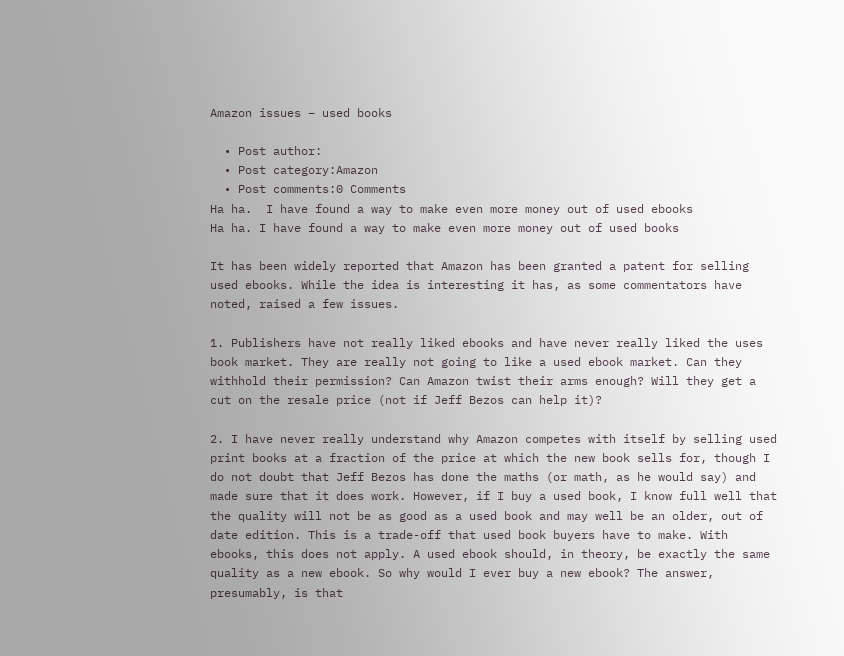Amazon issues – used books

  • Post author:
  • Post category:Amazon
  • Post comments:0 Comments
Ha ha.  I have found a way to make even more money out of used ebooks
Ha ha. I have found a way to make even more money out of used books

It has been widely reported that Amazon has been granted a patent for selling used ebooks. While the idea is interesting it has, as some commentators have noted, raised a few issues.

1. Publishers have not really liked ebooks and have never really liked the uses book market. They are really not going to like a used ebook market. Can they withhold their permission? Can Amazon twist their arms enough? Will they get a cut on the resale price (not if Jeff Bezos can help it)?

2. I have never really understand why Amazon competes with itself by selling used print books at a fraction of the price at which the new book sells for, though I do not doubt that Jeff Bezos has done the maths (or math, as he would say) and made sure that it does work. However, if I buy a used book, I know full well that the quality will not be as good as a used book and may well be an older, out of date edition. This is a trade-off that used book buyers have to make. With ebooks, this does not apply. A used ebook should, in theory, be exactly the same quality as a new ebook. So why would I ever buy a new ebook? The answer, presumably, is that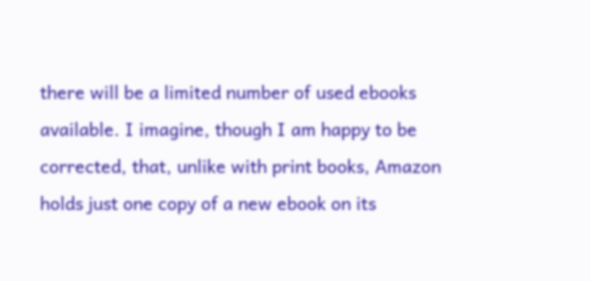there will be a limited number of used ebooks available. I imagine, though I am happy to be corrected, that, unlike with print books, Amazon holds just one copy of a new ebook on its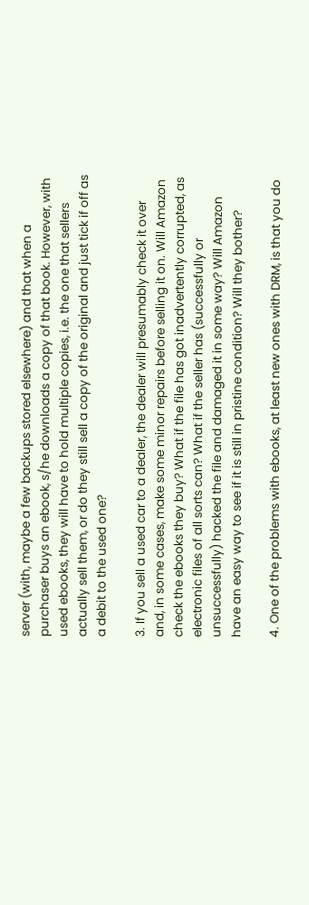server (with, maybe a few backups stored elsewhere) and that when a purchaser buys an ebook, s/he downloads a copy of that book. However, with used ebooks, they will have to hold multiple copies, i.e. the one that sellers actually sell them, or do they still sell a copy of the original and just tick if off as a debit to the used one?

3. If you sell a used car to a dealer, the dealer will presumably check it over and, in some cases, make some minor repairs before selling it on. Will Amazon check the ebooks they buy? What if the file has got inadvertently corrupted, as electronic files of all sorts can? What if the seller has (successfully or unsuccessfully) hacked the file and damaged it in some way? Will Amazon have an easy way to see if it is still in pristine condition? Will they bother?

4. One of the problems with ebooks, at least new ones with DRM, is that you do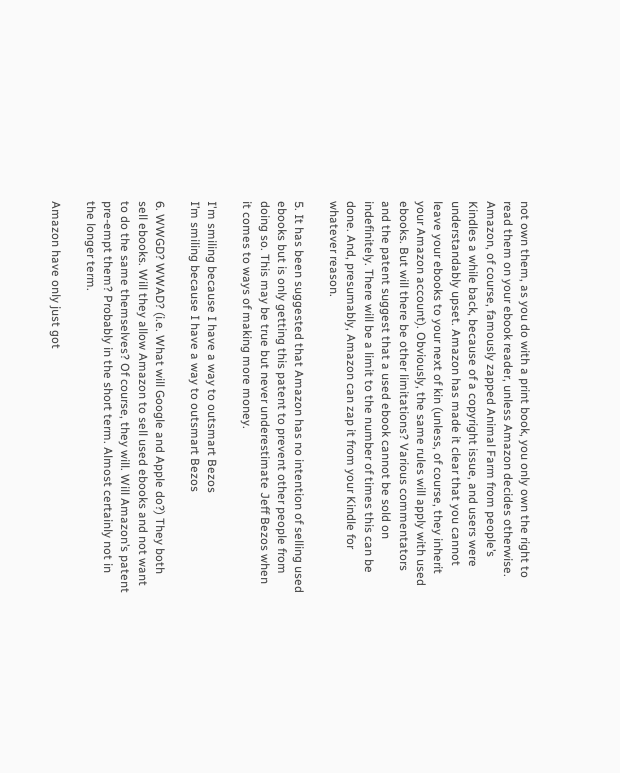not own them, as you do with a print book, you only own the right to read them on your ebook reader, unless Amazon decides otherwise. Amazon, of course, famously zapped Animal Farm from people’s Kindles a while back, because of a copyright issue, and users were understandably upset. Amazon has made it clear that you cannot leave your ebooks to your next of kin (unless, of course, they inherit your Amazon account). Obviously, the same rules will apply with used ebooks. But will there be other limitations? Various commentators and the patent suggest that a used ebook cannot be sold on indefinitely. There will be a limit to the number of times this can be done. And, presumably, Amazon can zap it from your Kindle for whatever reason.

5. It has been suggested that Amazon has no intention of selling used ebooks but is only getting this patent to prevent other people from doing so. This may be true but never underestimate Jeff Bezos when it comes to ways of making more money.

I'm smiling because I have a way to outsmart Bezos
I’m smiling because I have a way to outsmart Bezos

6. WWGD? WWAD? (i.e. What will Google and Apple do?) They both sell ebooks. Will they allow Amazon to sell used ebooks and not want to do the same themselves? Of course, they will. Will Amazon’s patent pre-empt them? Probably in the short term. Almost certainly not in the longer term.

Amazon have only just got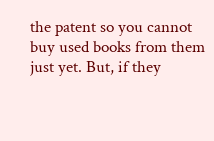the patent so you cannot buy used books from them just yet. But, if they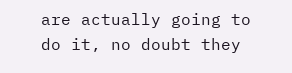are actually going to do it, no doubt they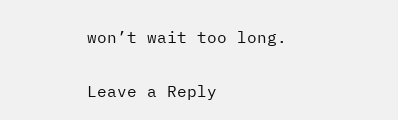won’t wait too long.

Leave a Reply